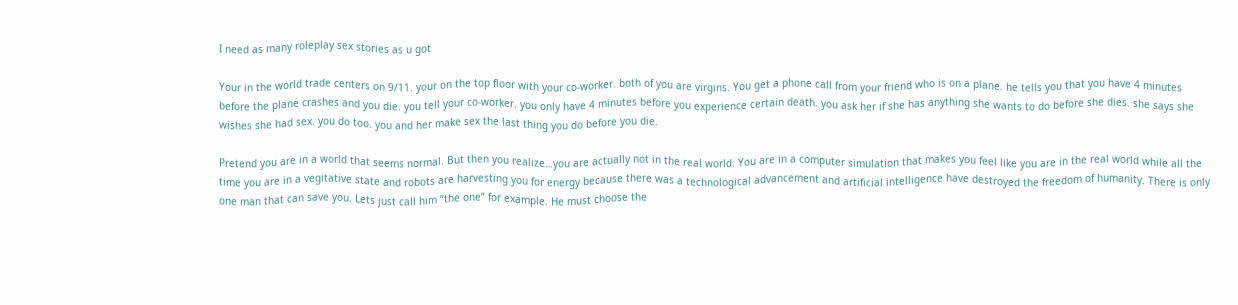I need as many roleplay sex stories as u got

Your in the world trade centers on 9/11. your on the top floor with your co-worker. both of you are virgins. You get a phone call from your friend who is on a plane. he tells you that you have 4 minutes before the plane crashes and you die. you tell your co-worker. you only have 4 minutes before you experience certain death. you ask her if she has anything she wants to do before she dies. she says she wishes she had sex. you do too. you and her make sex the last thing you do before you die.

Pretend you are in a world that seems normal. But then you realize…you are actually not in the real world. You are in a computer simulation that makes you feel like you are in the real world while all the time you are in a vegitative state and robots are harvesting you for energy because there was a technological advancement and artificial intelligence have destroyed the freedom of humanity. There is only one man that can save you. Lets just call him “the one” for example. He must choose the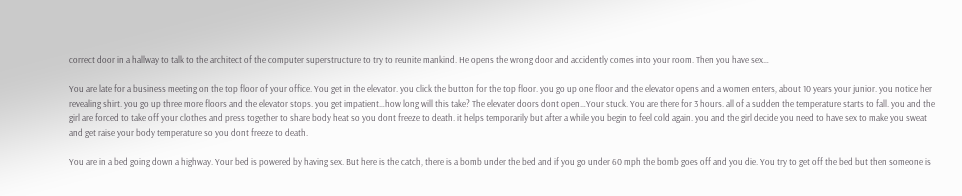correct door in a hallway to talk to the architect of the computer superstructure to try to reunite mankind. He opens the wrong door and accidently comes into your room. Then you have sex…

You are late for a business meeting on the top floor of your office. You get in the elevator. you click the button for the top floor. you go up one floor and the elevator opens and a women enters, about 10 years your junior. you notice her revealing shirt. you go up three more floors and the elevator stops. you get impatient…how long will this take? The elevater doors dont open…Your stuck. You are there for 3 hours. all of a sudden the temperature starts to fall. you and the girl are forced to take off your clothes and press together to share body heat so you dont freeze to death. it helps temporarily but after a while you begin to feel cold again. you and the girl decide you need to have sex to make you sweat and get raise your body temperature so you dont freeze to death.

You are in a bed going down a highway. Your bed is powered by having sex. But here is the catch, there is a bomb under the bed and if you go under 60 mph the bomb goes off and you die. You try to get off the bed but then someone is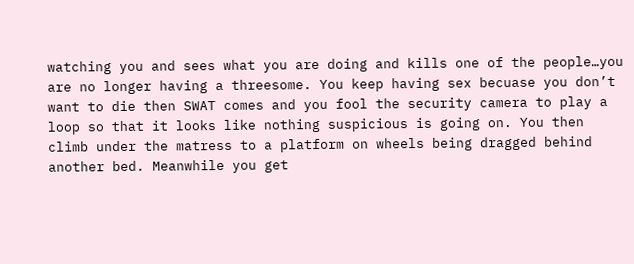watching you and sees what you are doing and kills one of the people…you are no longer having a threesome. You keep having sex becuase you don’t want to die then SWAT comes and you fool the security camera to play a loop so that it looks like nothing suspicious is going on. You then climb under the matress to a platform on wheels being dragged behind another bed. Meanwhile you get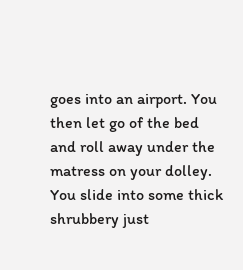goes into an airport. You then let go of the bed and roll away under the matress on your dolley. You slide into some thick shrubbery just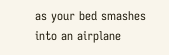as your bed smashes into an airplane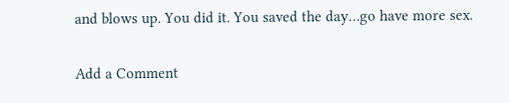and blows up. You did it. You saved the day…go have more sex.

Add a Comment